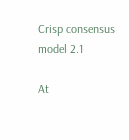Crisp consensus model 2.1

At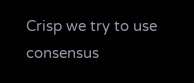Crisp we try to use consensus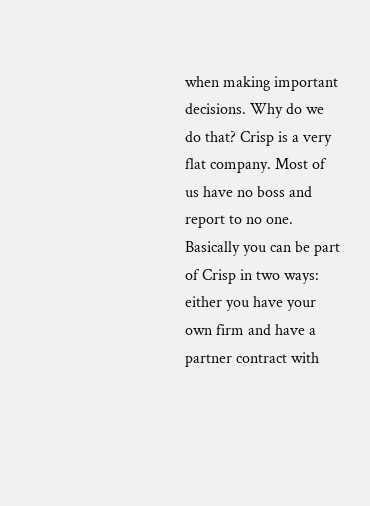when making important decisions. Why do we do that? Crisp is a very flat company. Most of us have no boss and report to no one. Basically you can be part of Crisp in two ways: either you have your own firm and have a partner contract with